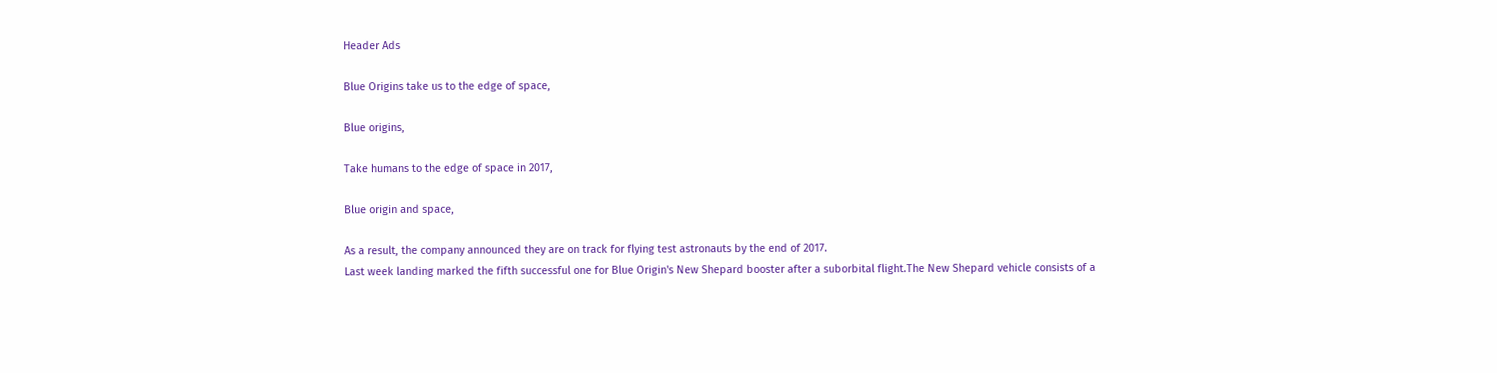Header Ads

Blue Origins take us to the edge of space,

Blue origins,

Take humans to the edge of space in 2017,

Blue origin and space,

As a result, the company announced they are on track for flying test astronauts by the end of 2017.
Last week landing marked the fifth successful one for Blue Origin's New Shepard booster after a suborbital flight.The New Shepard vehicle consists of a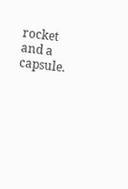rocket and a capsule.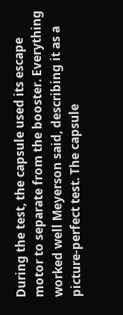During the test, the capsule used its escape motor to separate from the booster. Everything worked well Meyerson said, describing it as a picture-perfect test. The capsule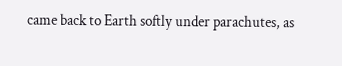came back to Earth softly under parachutes, as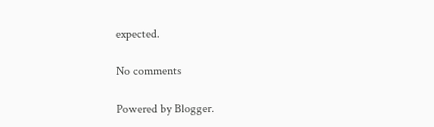expected.

No comments

Powered by Blogger.